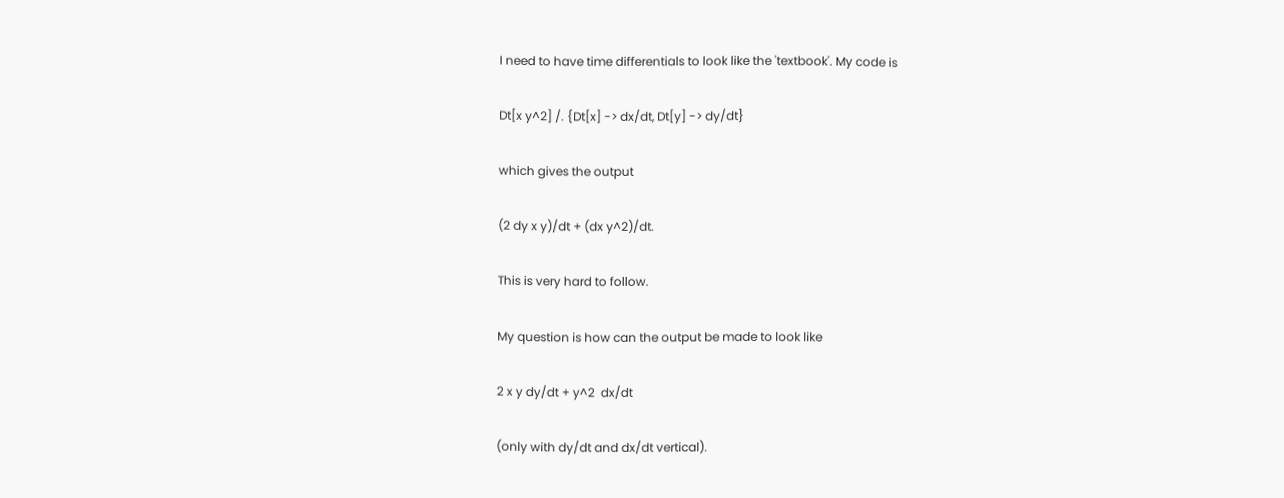I need to have time differentials to look like the 'textbook'. My code is

Dt[x y^2] /. {Dt[x] -> dx/dt, Dt[y] -> dy/dt}

which gives the output

(2 dy x y)/dt + (dx y^2)/dt.

This is very hard to follow.

My question is how can the output be made to look like

2 x y dy/dt + y^2  dx/dt

(only with dy/dt and dx/dt vertical).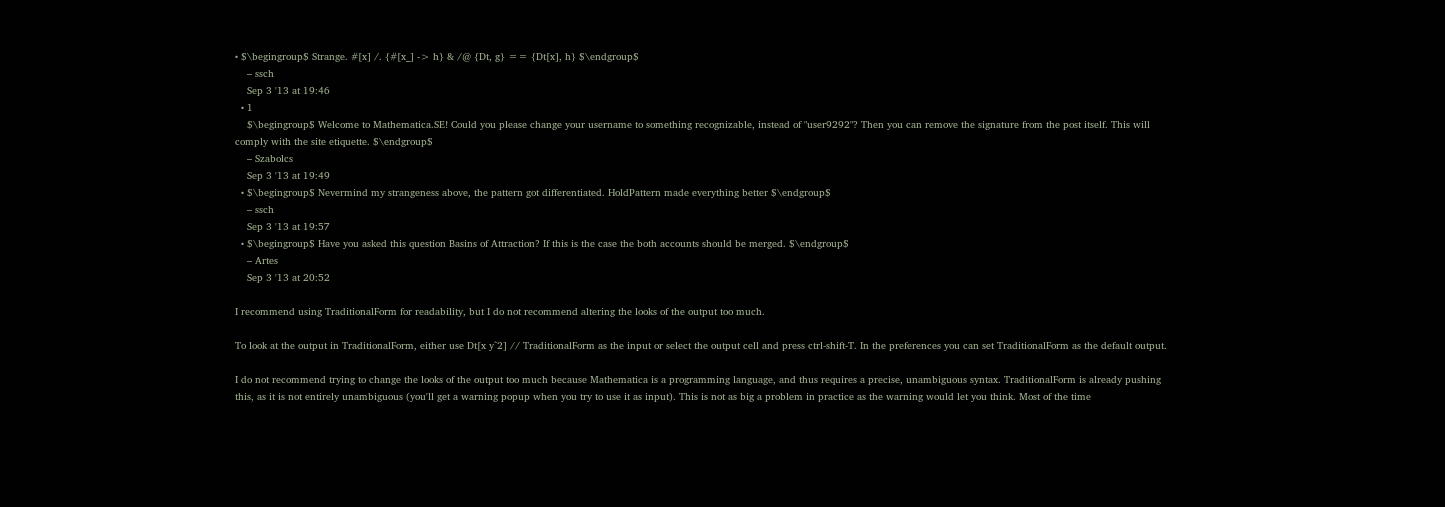• $\begingroup$ Strange. #[x] /. {#[x_] -> h} & /@ {Dt, g} == {Dt[x], h} $\endgroup$
    – ssch
    Sep 3 '13 at 19:46
  • 1
    $\begingroup$ Welcome to Mathematica.SE! Could you please change your username to something recognizable, instead of "user9292"? Then you can remove the signature from the post itself. This will comply with the site etiquette. $\endgroup$
    – Szabolcs
    Sep 3 '13 at 19:49
  • $\begingroup$ Nevermind my strangeness above, the pattern got differentiated. HoldPattern made everything better $\endgroup$
    – ssch
    Sep 3 '13 at 19:57
  • $\begingroup$ Have you asked this question Basins of Attraction? If this is the case the both accounts should be merged. $\endgroup$
    – Artes
    Sep 3 '13 at 20:52

I recommend using TraditionalForm for readability, but I do not recommend altering the looks of the output too much.

To look at the output in TraditionalForm, either use Dt[x y^2] // TraditionalForm as the input or select the output cell and press ctrl-shift-T. In the preferences you can set TraditionalForm as the default output.

I do not recommend trying to change the looks of the output too much because Mathematica is a programming language, and thus requires a precise, unambiguous syntax. TraditionalForm is already pushing this, as it is not entirely unambiguous (you'll get a warning popup when you try to use it as input). This is not as big a problem in practice as the warning would let you think. Most of the time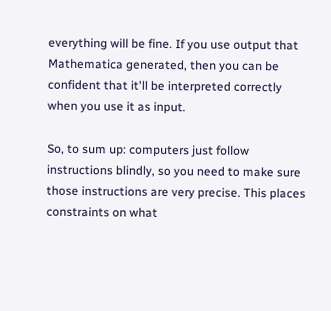everything will be fine. If you use output that Mathematica generated, then you can be confident that it'll be interpreted correctly when you use it as input.

So, to sum up: computers just follow instructions blindly, so you need to make sure those instructions are very precise. This places constraints on what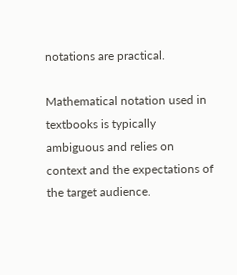notations are practical.

Mathematical notation used in textbooks is typically ambiguous and relies on context and the expectations of the target audience.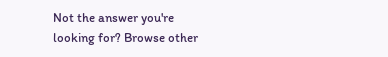Not the answer you're looking for? Browse other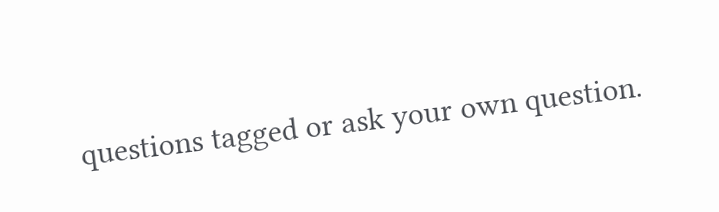questions tagged or ask your own question.